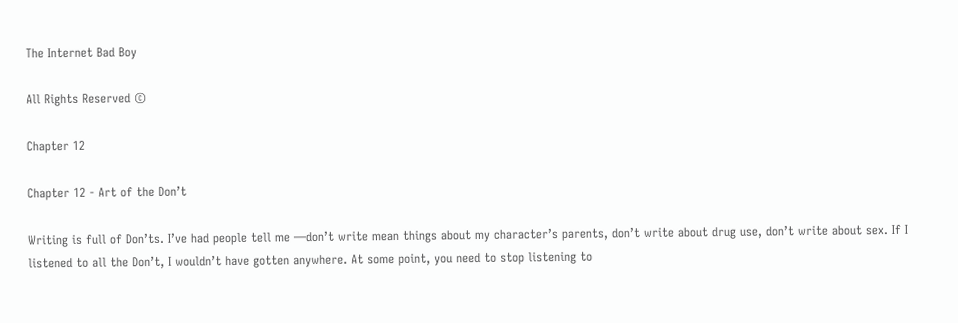The Internet Bad Boy

All Rights Reserved ©

Chapter 12

Chapter 12 - Art of the Don’t

Writing is full of Don’ts. I’ve had people tell me —don’t write mean things about my character’s parents, don’t write about drug use, don’t write about sex. If I listened to all the Don’t, I wouldn’t have gotten anywhere. At some point, you need to stop listening to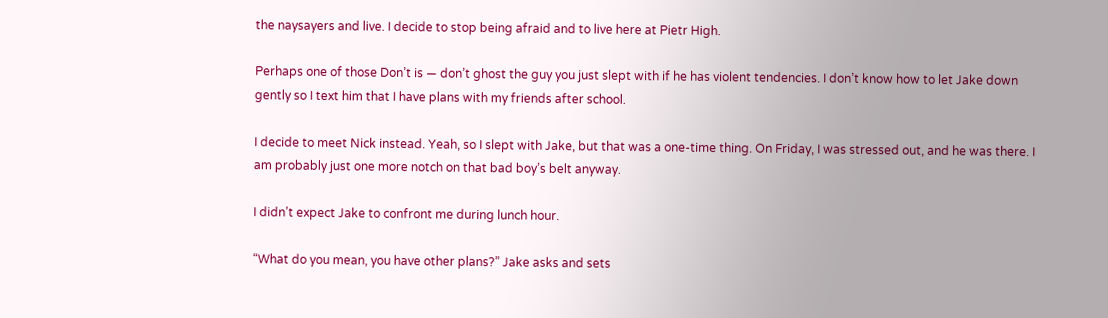the naysayers and live. I decide to stop being afraid and to live here at Pietr High.

Perhaps one of those Don’t is — don’t ghost the guy you just slept with if he has violent tendencies. I don’t know how to let Jake down gently so I text him that I have plans with my friends after school.

I decide to meet Nick instead. Yeah, so I slept with Jake, but that was a one-time thing. On Friday, I was stressed out, and he was there. I am probably just one more notch on that bad boy’s belt anyway.

I didn’t expect Jake to confront me during lunch hour.

“What do you mean, you have other plans?” Jake asks and sets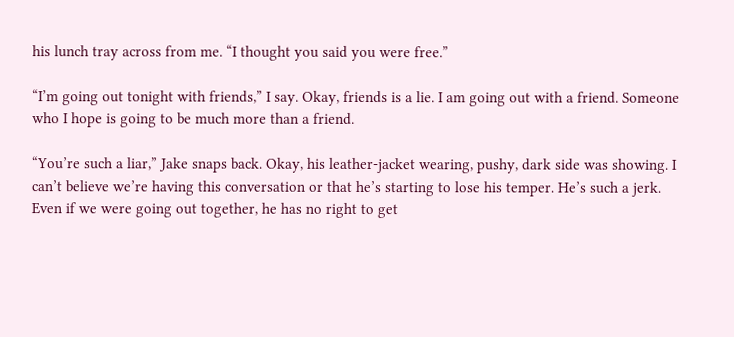his lunch tray across from me. “I thought you said you were free.”

“I’m going out tonight with friends,” I say. Okay, friends is a lie. I am going out with a friend. Someone who I hope is going to be much more than a friend.

“You’re such a liar,” Jake snaps back. Okay, his leather-jacket wearing, pushy, dark side was showing. I can’t believe we’re having this conversation or that he’s starting to lose his temper. He’s such a jerk. Even if we were going out together, he has no right to get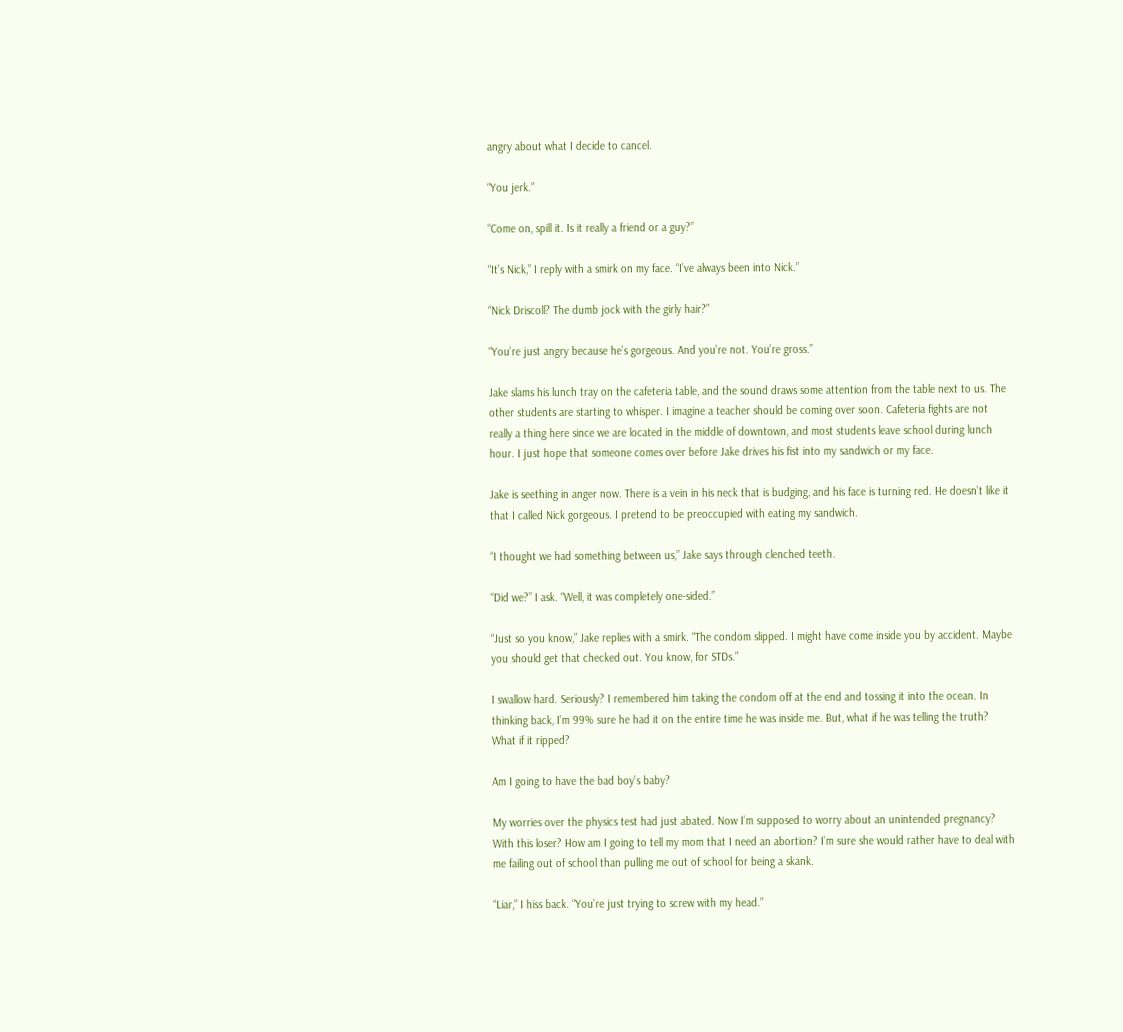angry about what I decide to cancel.

“You jerk.”

“Come on, spill it. Is it really a friend or a guy?”

“It’s Nick,” I reply with a smirk on my face. “I’ve always been into Nick.”

“Nick Driscoll? The dumb jock with the girly hair?”

“You’re just angry because he’s gorgeous. And you’re not. You’re gross.”

Jake slams his lunch tray on the cafeteria table, and the sound draws some attention from the table next to us. The other students are starting to whisper. I imagine a teacher should be coming over soon. Cafeteria fights are not really a thing here since we are located in the middle of downtown, and most students leave school during lunch hour. I just hope that someone comes over before Jake drives his fist into my sandwich or my face.

Jake is seething in anger now. There is a vein in his neck that is budging, and his face is turning red. He doesn’t like it that I called Nick gorgeous. I pretend to be preoccupied with eating my sandwich.

“I thought we had something between us,” Jake says through clenched teeth.

“Did we?” I ask. “Well, it was completely one-sided.”

“Just so you know,” Jake replies with a smirk. “The condom slipped. I might have come inside you by accident. Maybe you should get that checked out. You know, for STDs.”

I swallow hard. Seriously? I remembered him taking the condom off at the end and tossing it into the ocean. In thinking back, I’m 99% sure he had it on the entire time he was inside me. But, what if he was telling the truth? What if it ripped?

Am I going to have the bad boy’s baby?

My worries over the physics test had just abated. Now I’m supposed to worry about an unintended pregnancy? With this loser? How am I going to tell my mom that I need an abortion? I’m sure she would rather have to deal with me failing out of school than pulling me out of school for being a skank.

“Liar,” I hiss back. “You’re just trying to screw with my head.”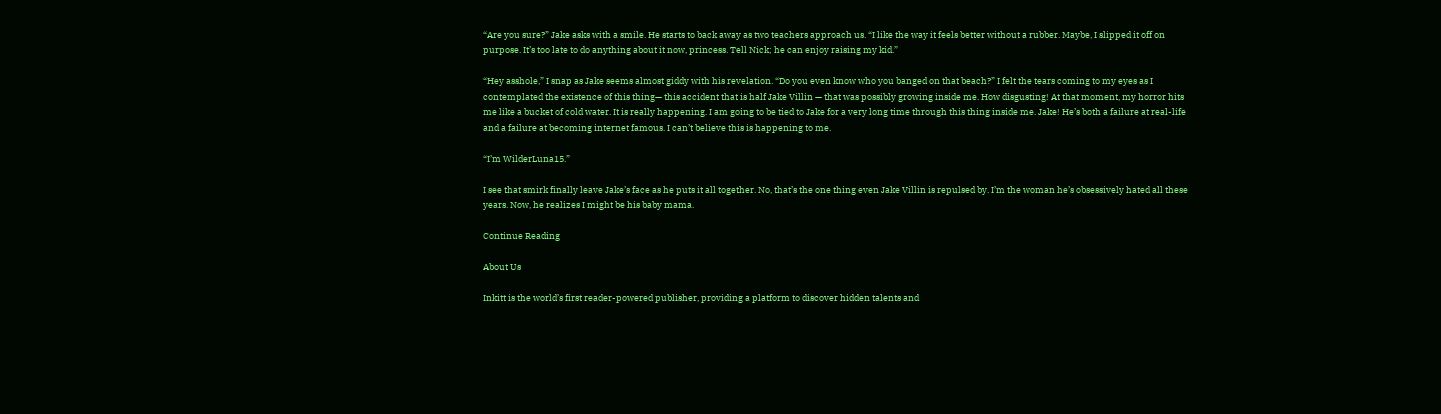“Are you sure?” Jake asks with a smile. He starts to back away as two teachers approach us. “I like the way it feels better without a rubber. Maybe, I slipped it off on purpose. It’s too late to do anything about it now, princess. Tell Nick; he can enjoy raising my kid.”

“Hey asshole,” I snap as Jake seems almost giddy with his revelation. “Do you even know who you banged on that beach?” I felt the tears coming to my eyes as I contemplated the existence of this thing— this accident that is half Jake Villin — that was possibly growing inside me. How disgusting! At that moment, my horror hits me like a bucket of cold water. It is really happening. I am going to be tied to Jake for a very long time through this thing inside me. Jake! He’s both a failure at real-life and a failure at becoming internet famous. I can’t believe this is happening to me.

“I’m WilderLuna15.”

I see that smirk finally leave Jake’s face as he puts it all together. No, that’s the one thing even Jake Villin is repulsed by. I’m the woman he’s obsessively hated all these years. Now, he realizes I might be his baby mama.

Continue Reading

About Us

Inkitt is the world’s first reader-powered publisher, providing a platform to discover hidden talents and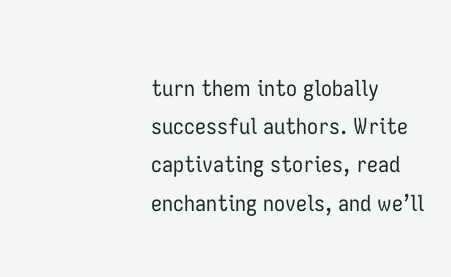turn them into globally successful authors. Write captivating stories, read enchanting novels, and we’ll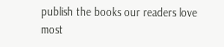publish the books our readers love most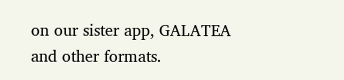on our sister app, GALATEA and other formats.